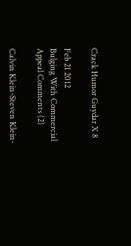Crack Humor Guydar X 8

Feb 21 2012
Bulging With Commercial Appeal Comments (2)

Calvin Klein-Steven Klein-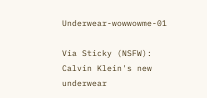Underwear-wowwowme-01

Via Sticky (NSFW): Calvin Klein's new underwear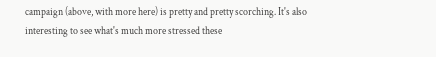campaign (above, with more here) is pretty and pretty scorching. It's also interesting to see what's much more stressed these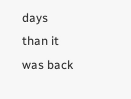days than it was back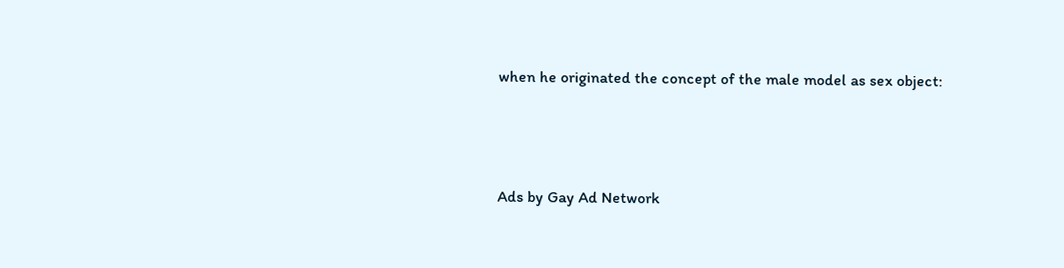when he originated the concept of the male model as sex object:




Ads by Gay Ad Network